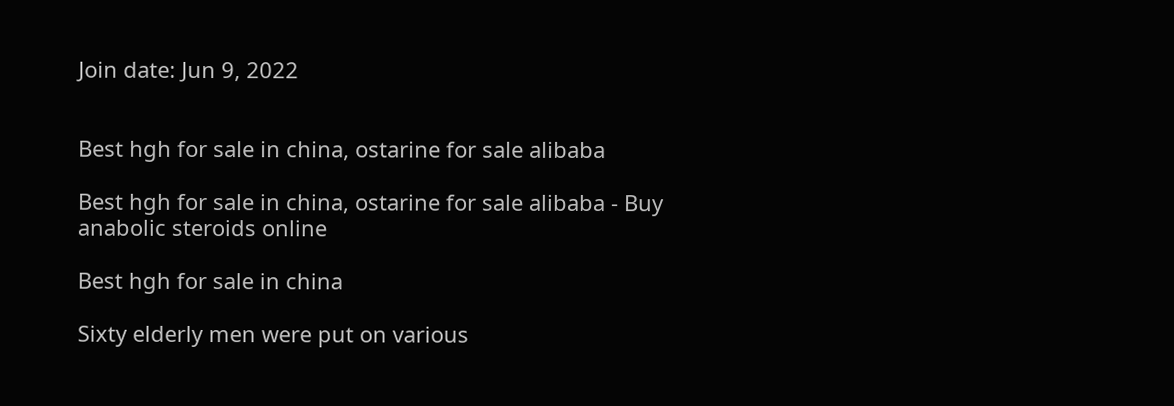Join date: Jun 9, 2022


Best hgh for sale in china, ostarine for sale alibaba

Best hgh for sale in china, ostarine for sale alibaba - Buy anabolic steroids online

Best hgh for sale in china

Sixty elderly men were put on various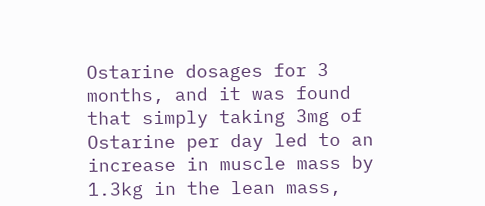Ostarine dosages for 3 months, and it was found that simply taking 3mg of Ostarine per day led to an increase in muscle mass by 1.3kg in the lean mass,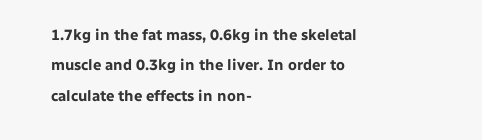1.7kg in the fat mass, 0.6kg in the skeletal muscle and 0.3kg in the liver. In order to calculate the effects in non-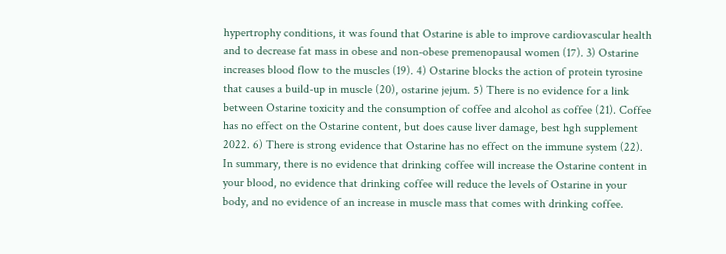hypertrophy conditions, it was found that Ostarine is able to improve cardiovascular health and to decrease fat mass in obese and non-obese premenopausal women (17). 3) Ostarine increases blood flow to the muscles (19). 4) Ostarine blocks the action of protein tyrosine that causes a build-up in muscle (20), ostarine jejum. 5) There is no evidence for a link between Ostarine toxicity and the consumption of coffee and alcohol as coffee (21). Coffee has no effect on the Ostarine content, but does cause liver damage, best hgh supplement 2022. 6) There is strong evidence that Ostarine has no effect on the immune system (22). In summary, there is no evidence that drinking coffee will increase the Ostarine content in your blood, no evidence that drinking coffee will reduce the levels of Ostarine in your body, and no evidence of an increase in muscle mass that comes with drinking coffee.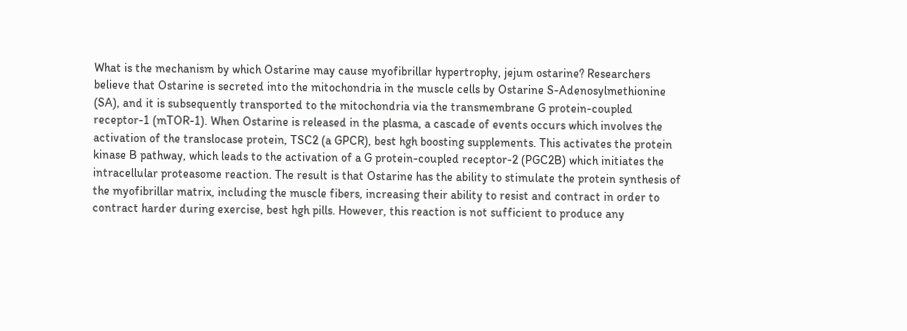What is the mechanism by which Ostarine may cause myofibrillar hypertrophy, jejum ostarine? Researchers believe that Ostarine is secreted into the mitochondria in the muscle cells by Ostarine S-Adenosylmethionine (SA), and it is subsequently transported to the mitochondria via the transmembrane G protein-coupled receptor-1 (mTOR-1). When Ostarine is released in the plasma, a cascade of events occurs which involves the activation of the translocase protein, TSC2 (a GPCR), best hgh boosting supplements. This activates the protein kinase B pathway, which leads to the activation of a G protein-coupled receptor-2 (PGC2B) which initiates the intracellular proteasome reaction. The result is that Ostarine has the ability to stimulate the protein synthesis of the myofibrillar matrix, including the muscle fibers, increasing their ability to resist and contract in order to contract harder during exercise, best hgh pills. However, this reaction is not sufficient to produce any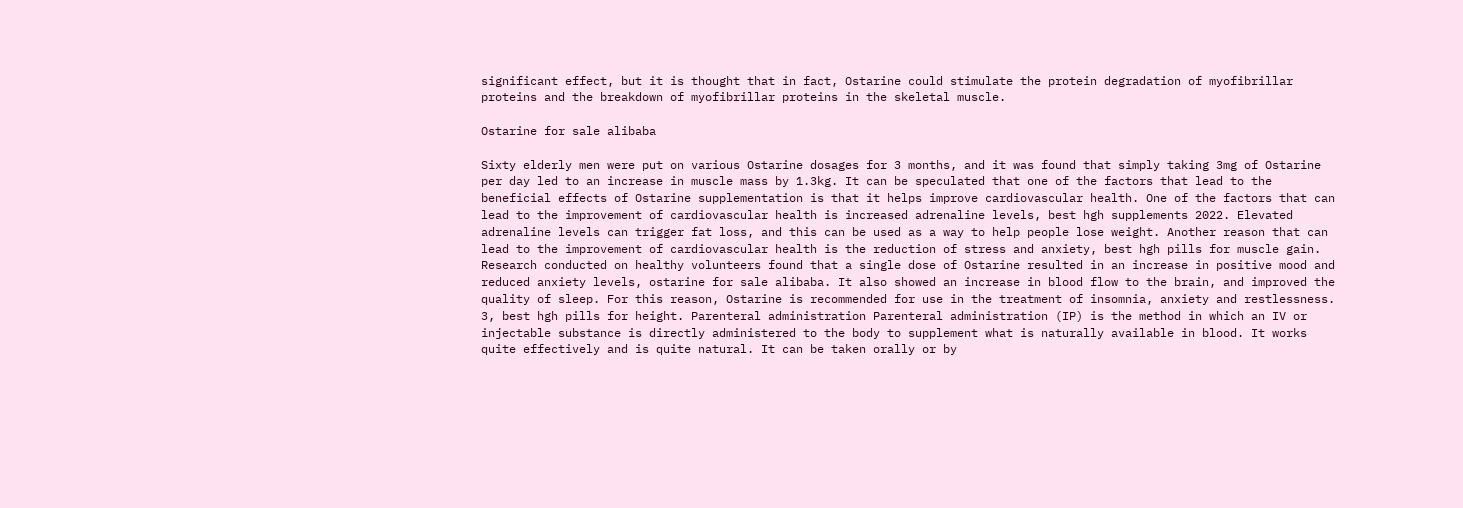significant effect, but it is thought that in fact, Ostarine could stimulate the protein degradation of myofibrillar proteins and the breakdown of myofibrillar proteins in the skeletal muscle.

Ostarine for sale alibaba

Sixty elderly men were put on various Ostarine dosages for 3 months, and it was found that simply taking 3mg of Ostarine per day led to an increase in muscle mass by 1.3kg. It can be speculated that one of the factors that lead to the beneficial effects of Ostarine supplementation is that it helps improve cardiovascular health. One of the factors that can lead to the improvement of cardiovascular health is increased adrenaline levels, best hgh supplements 2022. Elevated adrenaline levels can trigger fat loss, and this can be used as a way to help people lose weight. Another reason that can lead to the improvement of cardiovascular health is the reduction of stress and anxiety, best hgh pills for muscle gain. Research conducted on healthy volunteers found that a single dose of Ostarine resulted in an increase in positive mood and reduced anxiety levels, ostarine for sale alibaba. It also showed an increase in blood flow to the brain, and improved the quality of sleep. For this reason, Ostarine is recommended for use in the treatment of insomnia, anxiety and restlessness. 3, best hgh pills for height. Parenteral administration Parenteral administration (IP) is the method in which an IV or injectable substance is directly administered to the body to supplement what is naturally available in blood. It works quite effectively and is quite natural. It can be taken orally or by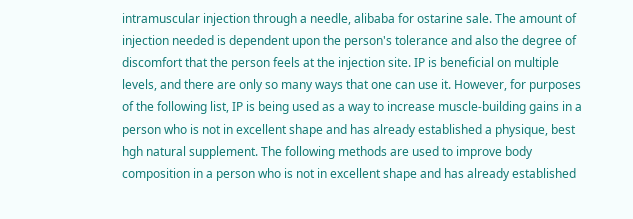intramuscular injection through a needle, alibaba for ostarine sale. The amount of injection needed is dependent upon the person's tolerance and also the degree of discomfort that the person feels at the injection site. IP is beneficial on multiple levels, and there are only so many ways that one can use it. However, for purposes of the following list, IP is being used as a way to increase muscle-building gains in a person who is not in excellent shape and has already established a physique, best hgh natural supplement. The following methods are used to improve body composition in a person who is not in excellent shape and has already established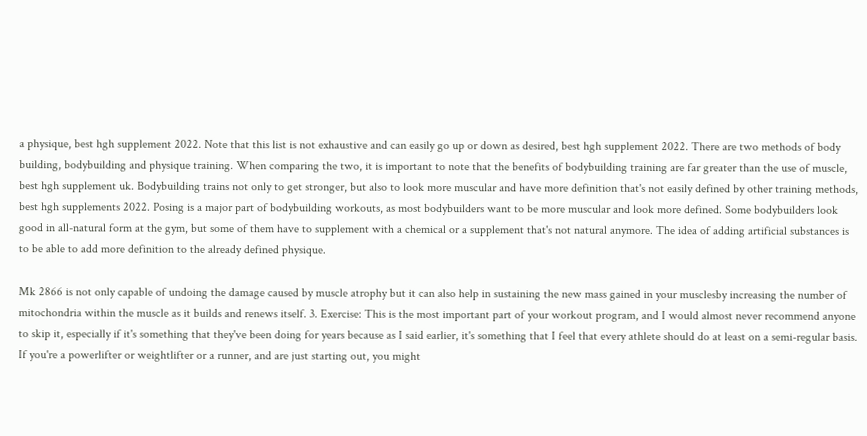a physique, best hgh supplement 2022. Note that this list is not exhaustive and can easily go up or down as desired, best hgh supplement 2022. There are two methods of body building, bodybuilding and physique training. When comparing the two, it is important to note that the benefits of bodybuilding training are far greater than the use of muscle, best hgh supplement uk. Bodybuilding trains not only to get stronger, but also to look more muscular and have more definition that's not easily defined by other training methods, best hgh supplements 2022. Posing is a major part of bodybuilding workouts, as most bodybuilders want to be more muscular and look more defined. Some bodybuilders look good in all-natural form at the gym, but some of them have to supplement with a chemical or a supplement that's not natural anymore. The idea of adding artificial substances is to be able to add more definition to the already defined physique.

Mk 2866 is not only capable of undoing the damage caused by muscle atrophy but it can also help in sustaining the new mass gained in your musclesby increasing the number of mitochondria within the muscle as it builds and renews itself. 3. Exercise: This is the most important part of your workout program, and I would almost never recommend anyone to skip it, especially if it's something that they've been doing for years because as I said earlier, it's something that I feel that every athlete should do at least on a semi-regular basis. If you're a powerlifter or weightlifter or a runner, and are just starting out, you might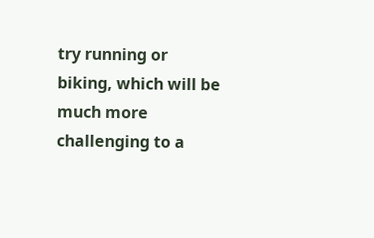try running or biking, which will be much more challenging to a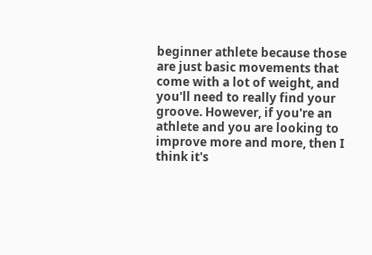beginner athlete because those are just basic movements that come with a lot of weight, and you'll need to really find your groove. However, if you're an athlete and you are looking to improve more and more, then I think it's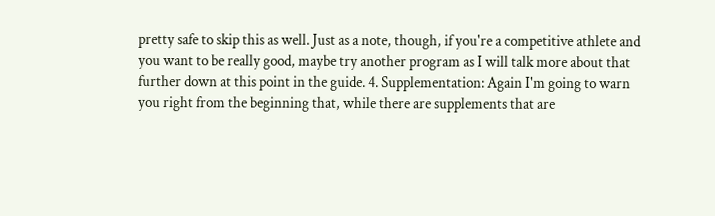pretty safe to skip this as well. Just as a note, though, if you're a competitive athlete and you want to be really good, maybe try another program as I will talk more about that further down at this point in the guide. 4. Supplementation: Again I'm going to warn you right from the beginning that, while there are supplements that are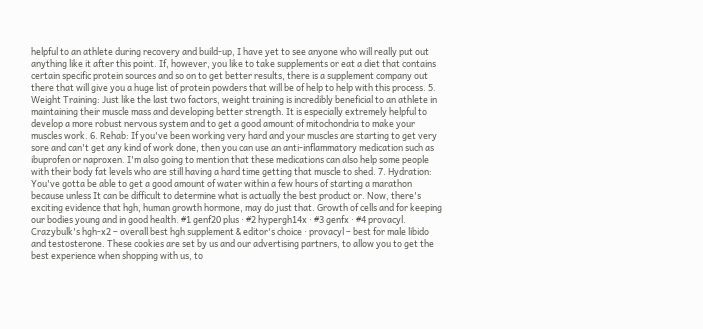helpful to an athlete during recovery and build-up, I have yet to see anyone who will really put out anything like it after this point. If, however, you like to take supplements or eat a diet that contains certain specific protein sources and so on to get better results, there is a supplement company out there that will give you a huge list of protein powders that will be of help to help with this process. 5. Weight Training: Just like the last two factors, weight training is incredibly beneficial to an athlete in maintaining their muscle mass and developing better strength. It is especially extremely helpful to develop a more robust nervous system and to get a good amount of mitochondria to make your muscles work. 6. Rehab: If you've been working very hard and your muscles are starting to get very sore and can't get any kind of work done, then you can use an anti-inflammatory medication such as ibuprofen or naproxen. I'm also going to mention that these medications can also help some people with their body fat levels who are still having a hard time getting that muscle to shed. 7. Hydration: You've gotta be able to get a good amount of water within a few hours of starting a marathon because unless It can be difficult to determine what is actually the best product or. Now, there's exciting evidence that hgh, human growth hormone, may do just that. Growth of cells and for keeping our bodies young and in good health. #1 genf20 plus · #2 hypergh14x · #3 genfx · #4 provacyl. Crazybulk's hgh-x2 – overall best hgh supplement & editor's choice · provacyl – best for male libido and testosterone. These cookies are set by us and our advertising partners, to allow you to get the best experience when shopping with us, to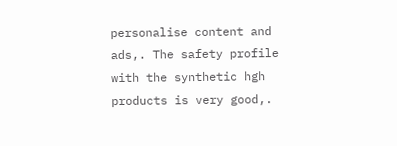personalise content and ads,. The safety profile with the synthetic hgh products is very good,.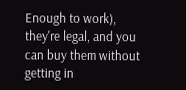Enough to work), they're legal, and you can buy them without getting in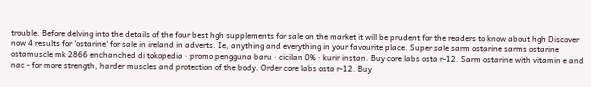trouble. Before delving into the details of the four best hgh supplements for sale on the market it will be prudent for the readers to know about hgh Discover now 4 results for 'ostarine' for sale in ireland in adverts. Ie, anything and everything in your favourite place. Super sale sarm ostarine sarms ostarine ostamuscle mk 2866 enchanched di tokopedia ∙ promo pengguna baru ∙ cicilan 0% ∙ kurir instan. Buy core labs osta r-12. Sarm ostarine with vitamin e and nac - for more strength, harder muscles and protection of the body. Order core labs osta r-12. Buy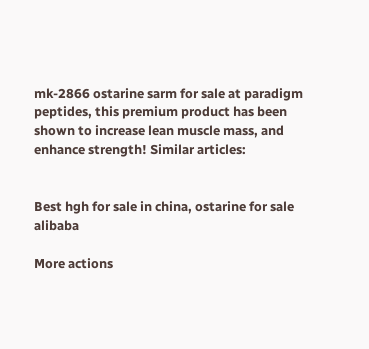mk-2866 ostarine sarm for sale at paradigm peptides, this premium product has been shown to increase lean muscle mass, and enhance strength! Similar articles:


Best hgh for sale in china, ostarine for sale alibaba

More actions